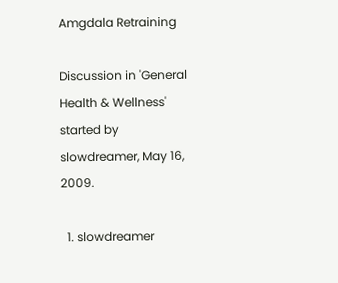Amgdala Retraining

Discussion in 'General Health & Wellness' started by slowdreamer, May 16, 2009.

  1. slowdreamer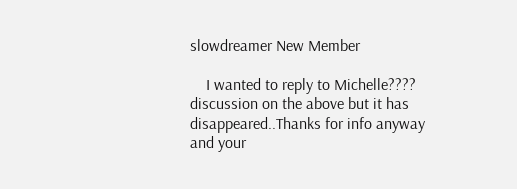slowdreamer New Member

    I wanted to reply to Michelle???? discussion on the above but it has disappeared..Thanks for info anyway and your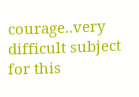courage..very difficult subject for this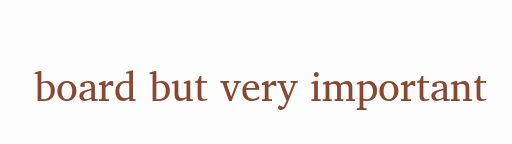board but very important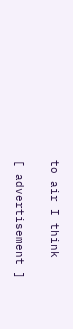to air I think

[ advertisement ]